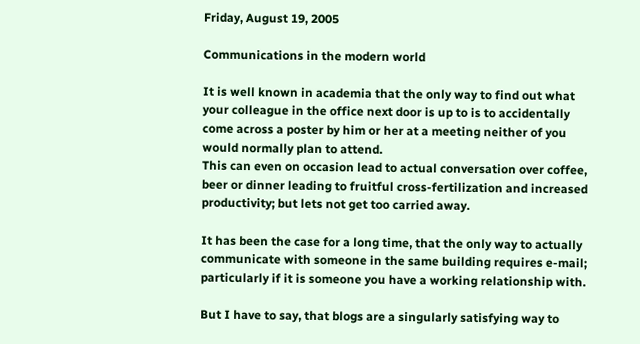Friday, August 19, 2005

Communications in the modern world

It is well known in academia that the only way to find out what your colleague in the office next door is up to is to accidentally come across a poster by him or her at a meeting neither of you would normally plan to attend.
This can even on occasion lead to actual conversation over coffee, beer or dinner leading to fruitful cross-fertilization and increased productivity; but lets not get too carried away.

It has been the case for a long time, that the only way to actually communicate with someone in the same building requires e-mail; particularly if it is someone you have a working relationship with.

But I have to say, that blogs are a singularly satisfying way to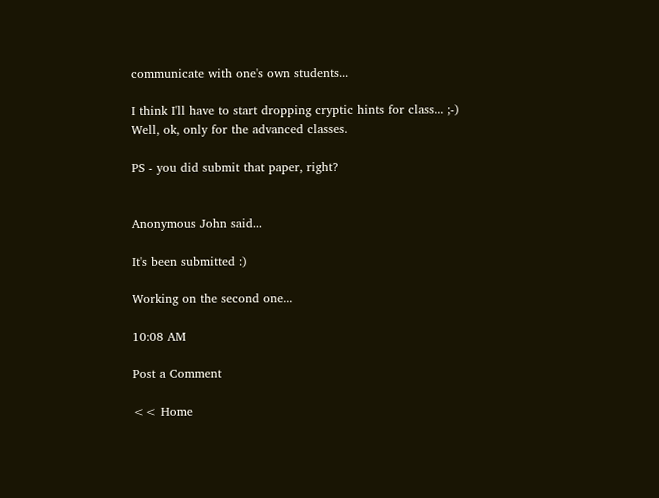communicate with one's own students...

I think I'll have to start dropping cryptic hints for class... ;-)
Well, ok, only for the advanced classes.

PS - you did submit that paper, right?


Anonymous John said...

It's been submitted :)

Working on the second one...

10:08 AM

Post a Comment

<< Home